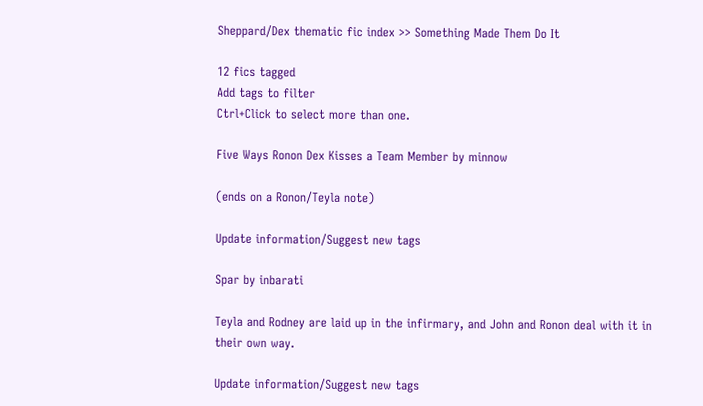Sheppard/Dex thematic fic index >> Something Made Them Do It

12 fics tagged
Add tags to filter
Ctrl+Click to select more than one.

Five Ways Ronon Dex Kisses a Team Member by minnow

(ends on a Ronon/Teyla note)

Update information/Suggest new tags

Spar by inbarati

Teyla and Rodney are laid up in the infirmary, and John and Ronon deal with it in their own way.

Update information/Suggest new tags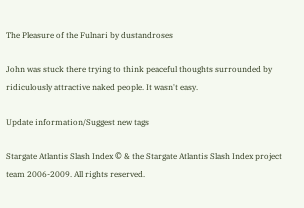The Pleasure of the Fulnari by dustandroses

John was stuck there trying to think peaceful thoughts surrounded by ridiculously attractive naked people. It wasn't easy.

Update information/Suggest new tags

Stargate Atlantis Slash Index © & the Stargate Atlantis Slash Index project team 2006-2009. All rights reserved.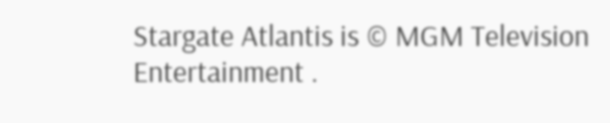Stargate Atlantis is © MGM Television Entertainment .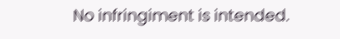No infringiment is intended.